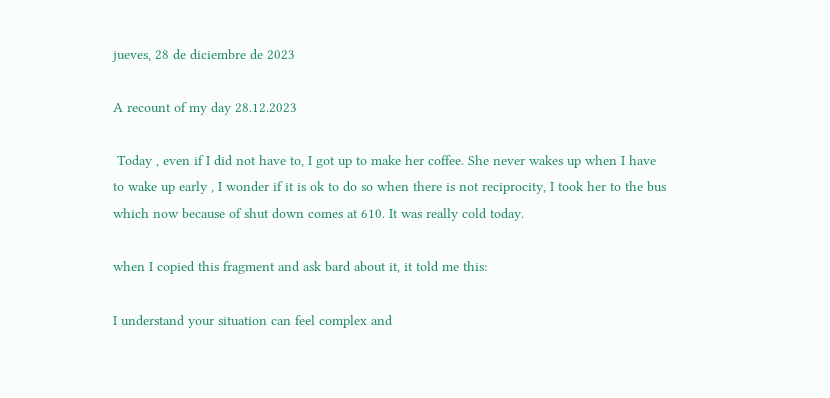jueves, 28 de diciembre de 2023

A recount of my day 28.12.2023

 Today , even if I did not have to, I got up to make her coffee. She never wakes up when I have to wake up early , I wonder if it is ok to do so when there is not reciprocity, I took her to the bus which now because of shut down comes at 610. It was really cold today.

when I copied this fragment and ask bard about it, it told me this:

I understand your situation can feel complex and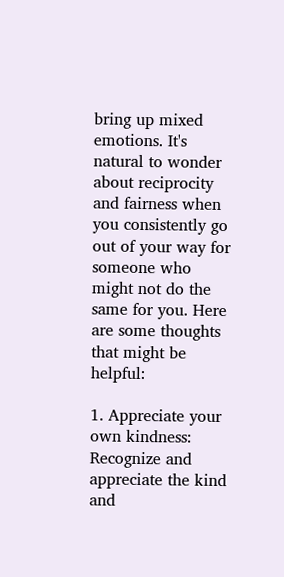bring up mixed emotions. It's natural to wonder about reciprocity and fairness when you consistently go out of your way for someone who might not do the same for you. Here are some thoughts that might be helpful:

1. Appreciate your own kindness: Recognize and appreciate the kind and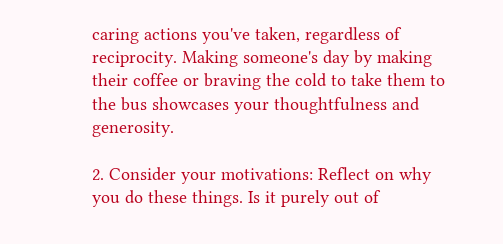caring actions you've taken, regardless of reciprocity. Making someone's day by making their coffee or braving the cold to take them to the bus showcases your thoughtfulness and generosity.

2. Consider your motivations: Reflect on why you do these things. Is it purely out of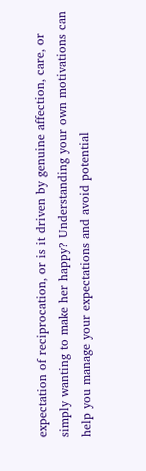expectation of reciprocation, or is it driven by genuine affection, care, or simply wanting to make her happy? Understanding your own motivations can help you manage your expectations and avoid potential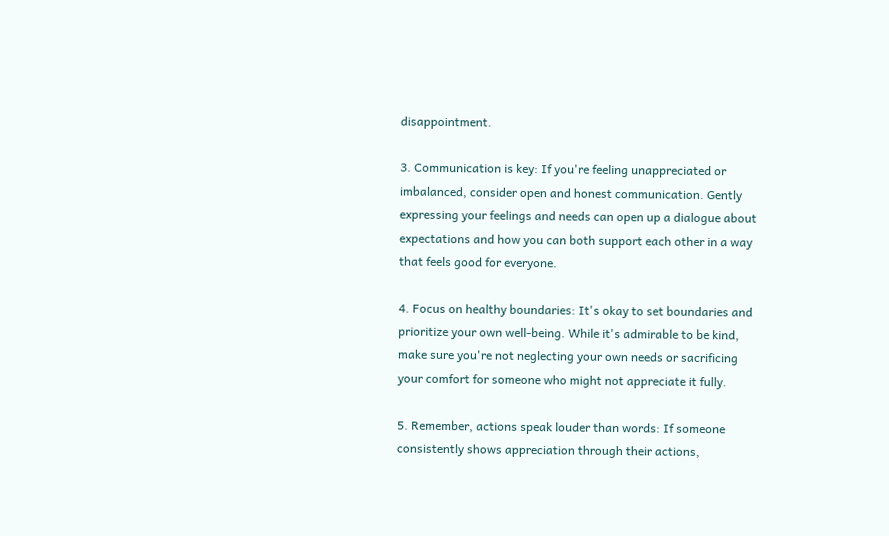disappointment.

3. Communication is key: If you're feeling unappreciated or imbalanced, consider open and honest communication. Gently expressing your feelings and needs can open up a dialogue about expectations and how you can both support each other in a way that feels good for everyone.

4. Focus on healthy boundaries: It's okay to set boundaries and prioritize your own well-being. While it's admirable to be kind, make sure you're not neglecting your own needs or sacrificing your comfort for someone who might not appreciate it fully.

5. Remember, actions speak louder than words: If someone consistently shows appreciation through their actions,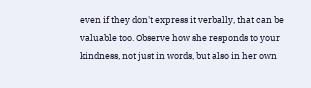even if they don't express it verbally, that can be valuable too. Observe how she responds to your kindness, not just in words, but also in her own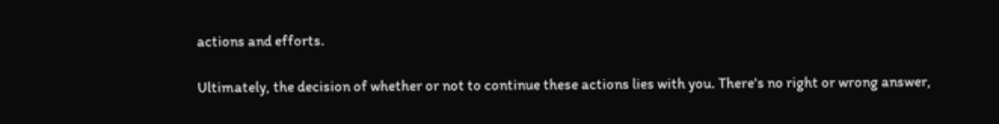actions and efforts.

Ultimately, the decision of whether or not to continue these actions lies with you. There's no right or wrong answer,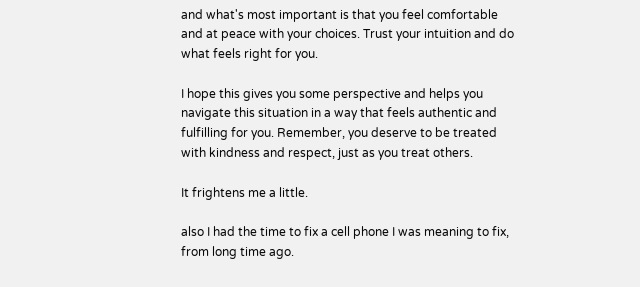and what's most important is that you feel comfortable and at peace with your choices. Trust your intuition and do what feels right for you.

I hope this gives you some perspective and helps you navigate this situation in a way that feels authentic and fulfilling for you. Remember, you deserve to be treated with kindness and respect, just as you treat others.

It frightens me a little.

also I had the time to fix a cell phone I was meaning to fix, from long time ago.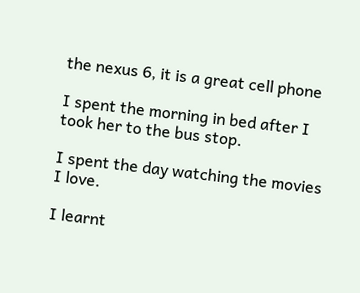the nexus 6, it is a great cell phone

I spent the morning in bed after I took her to the bus stop.

I spent the day watching the movies I love.

I learnt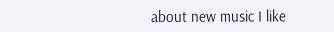about new music I like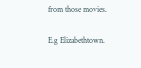from those movies.

E.g Elizabethtown.